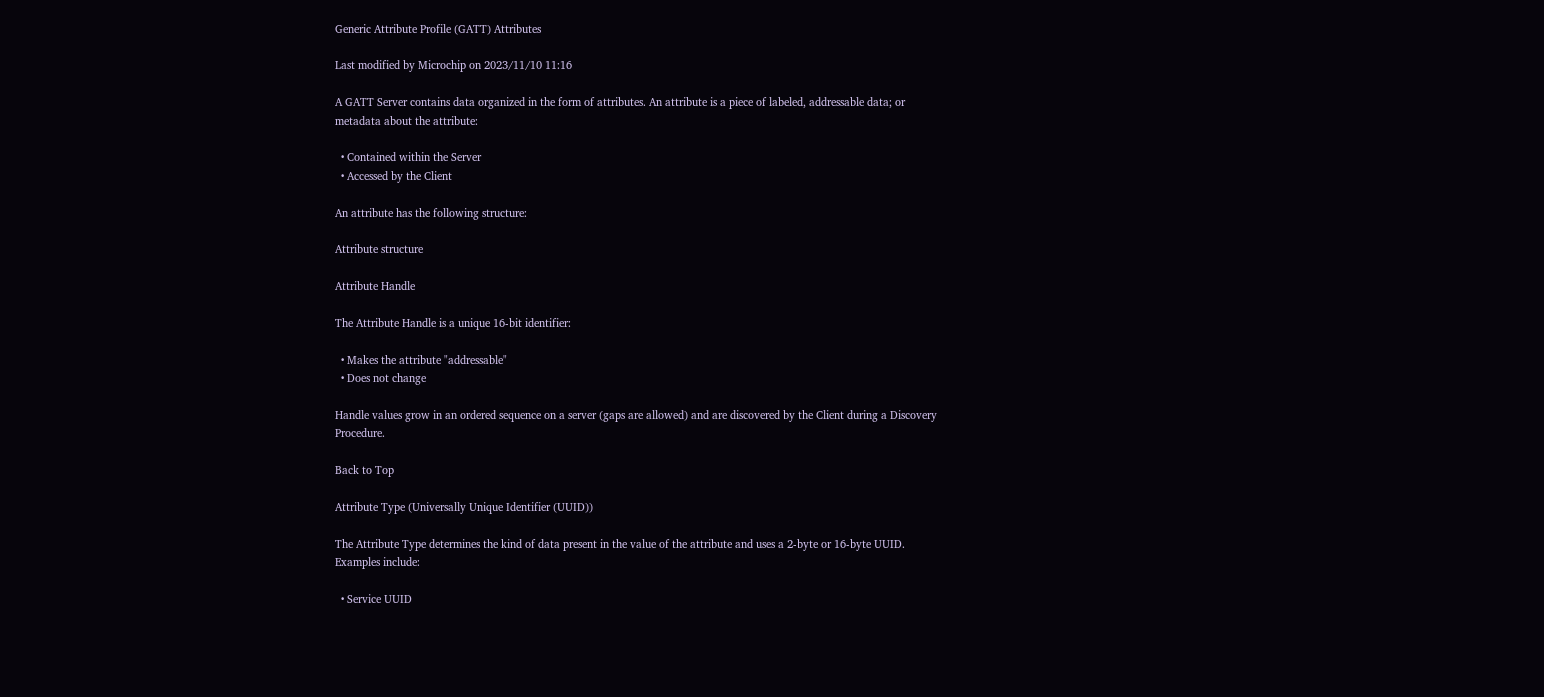Generic Attribute Profile (GATT) Attributes

Last modified by Microchip on 2023/11/10 11:16

A GATT Server contains data organized in the form of attributes. An attribute is a piece of labeled, addressable data; or metadata about the attribute:

  • Contained within the Server
  • Accessed by the Client

An attribute has the following structure:

Attribute structure

Attribute Handle

The Attribute Handle is a unique 16-bit identifier:

  • Makes the attribute "addressable"
  • Does not change

Handle values grow in an ordered sequence on a server (gaps are allowed) and are discovered by the Client during a Discovery Procedure.

Back to Top

Attribute Type (Universally Unique Identifier (UUID))

The Attribute Type determines the kind of data present in the value of the attribute and uses a 2-byte or 16-byte UUID. Examples include:

  • Service UUID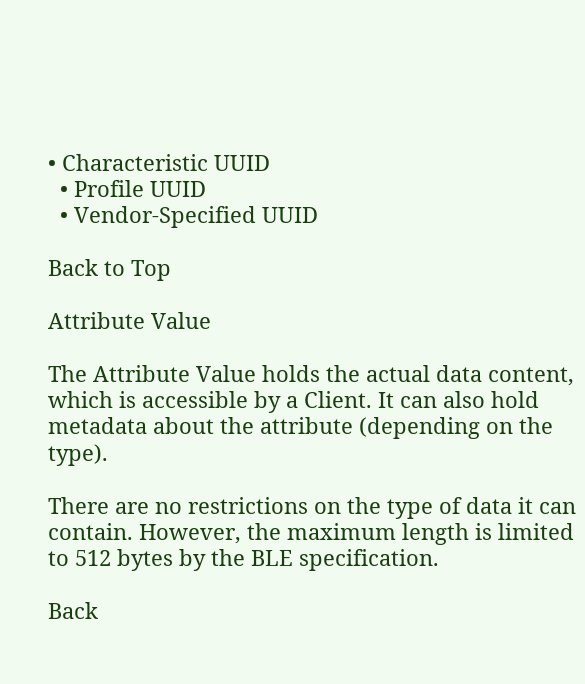• Characteristic UUID
  • Profile UUID
  • Vendor-Specified UUID

Back to Top

Attribute Value

The Attribute Value holds the actual data content, which is accessible by a Client. It can also hold metadata about the attribute (depending on the type).

There are no restrictions on the type of data it can contain. However, the maximum length is limited to 512 bytes by the BLE specification.

Back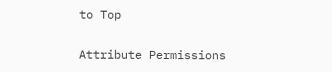to Top

Attribute Permissions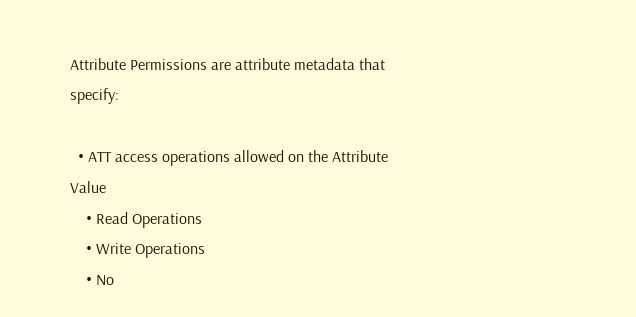Attribute Permissions are attribute metadata that specify:

  • ATT access operations allowed on the Attribute Value
    • Read Operations
    • Write Operations
    • No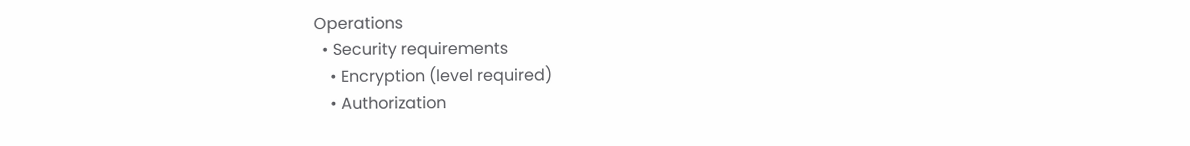Operations
  • Security requirements
    • Encryption (level required)
    • Authorization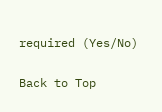required (Yes/No)

Back to Top